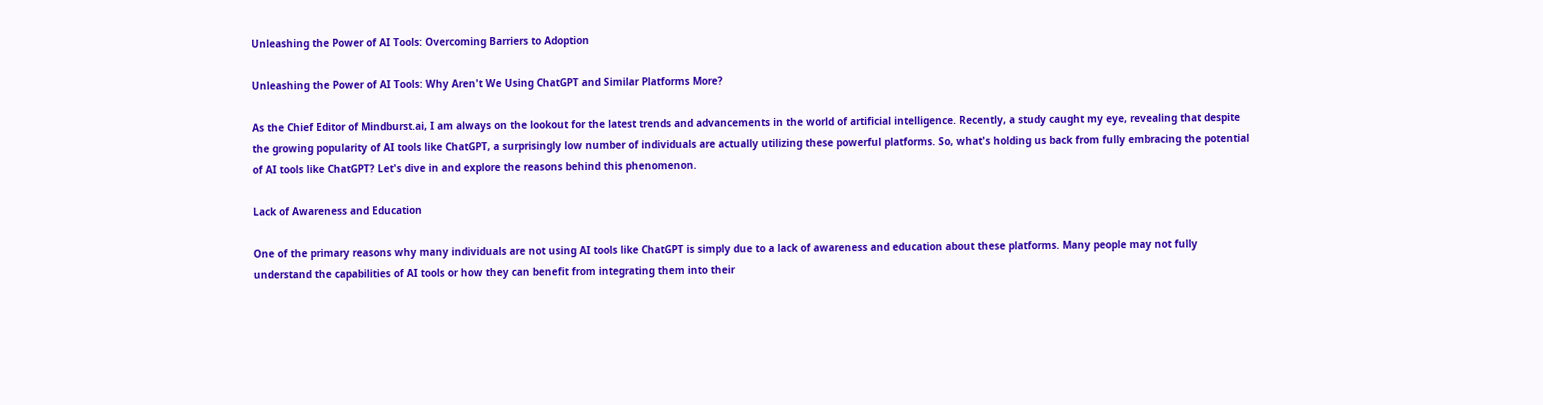Unleashing the Power of AI Tools: Overcoming Barriers to Adoption

Unleashing the Power of AI Tools: Why Aren't We Using ChatGPT and Similar Platforms More?

As the Chief Editor of Mindburst.ai, I am always on the lookout for the latest trends and advancements in the world of artificial intelligence. Recently, a study caught my eye, revealing that despite the growing popularity of AI tools like ChatGPT, a surprisingly low number of individuals are actually utilizing these powerful platforms. So, what's holding us back from fully embracing the potential of AI tools like ChatGPT? Let's dive in and explore the reasons behind this phenomenon.

Lack of Awareness and Education

One of the primary reasons why many individuals are not using AI tools like ChatGPT is simply due to a lack of awareness and education about these platforms. Many people may not fully understand the capabilities of AI tools or how they can benefit from integrating them into their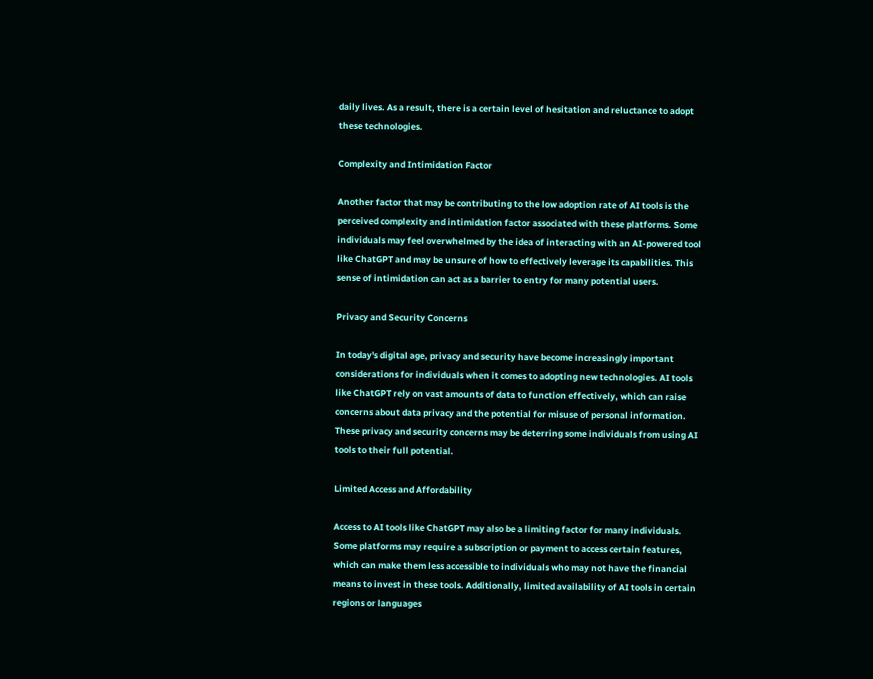daily lives. As a result, there is a certain level of hesitation and reluctance to adopt these technologies.

Complexity and Intimidation Factor

Another factor that may be contributing to the low adoption rate of AI tools is the perceived complexity and intimidation factor associated with these platforms. Some individuals may feel overwhelmed by the idea of interacting with an AI-powered tool like ChatGPT and may be unsure of how to effectively leverage its capabilities. This sense of intimidation can act as a barrier to entry for many potential users.

Privacy and Security Concerns

In today's digital age, privacy and security have become increasingly important considerations for individuals when it comes to adopting new technologies. AI tools like ChatGPT rely on vast amounts of data to function effectively, which can raise concerns about data privacy and the potential for misuse of personal information. These privacy and security concerns may be deterring some individuals from using AI tools to their full potential.

Limited Access and Affordability

Access to AI tools like ChatGPT may also be a limiting factor for many individuals. Some platforms may require a subscription or payment to access certain features, which can make them less accessible to individuals who may not have the financial means to invest in these tools. Additionally, limited availability of AI tools in certain regions or languages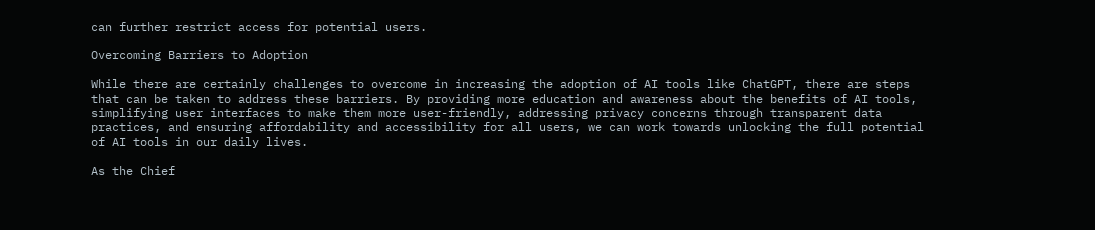can further restrict access for potential users.

Overcoming Barriers to Adoption

While there are certainly challenges to overcome in increasing the adoption of AI tools like ChatGPT, there are steps that can be taken to address these barriers. By providing more education and awareness about the benefits of AI tools, simplifying user interfaces to make them more user-friendly, addressing privacy concerns through transparent data practices, and ensuring affordability and accessibility for all users, we can work towards unlocking the full potential of AI tools in our daily lives.

As the Chief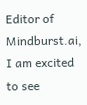Editor of Mindburst.ai, I am excited to see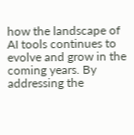how the landscape of AI tools continues to evolve and grow in the coming years. By addressing the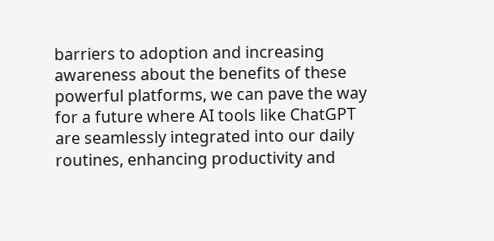barriers to adoption and increasing awareness about the benefits of these powerful platforms, we can pave the way for a future where AI tools like ChatGPT are seamlessly integrated into our daily routines, enhancing productivity and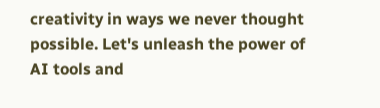creativity in ways we never thought possible. Let's unleash the power of AI tools and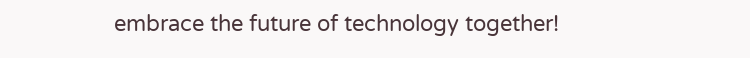embrace the future of technology together!